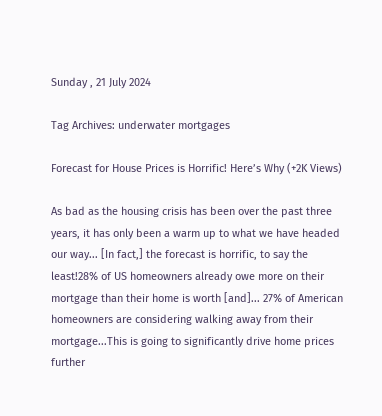Sunday , 21 July 2024

Tag Archives: underwater mortgages

Forecast for House Prices is Horrific! Here’s Why (+2K Views)

As bad as the housing crisis has been over the past three years, it has only been a warm up to what we have headed our way... [In fact,] the forecast is horrific, to say the least!28% of US homeowners already owe more on their mortgage than their home is worth [and]... 27% of American homeowners are considering walking away from their mortgage...This is going to significantly drive home prices further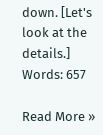down. [Let's look at the details.] Words: 657

Read More »